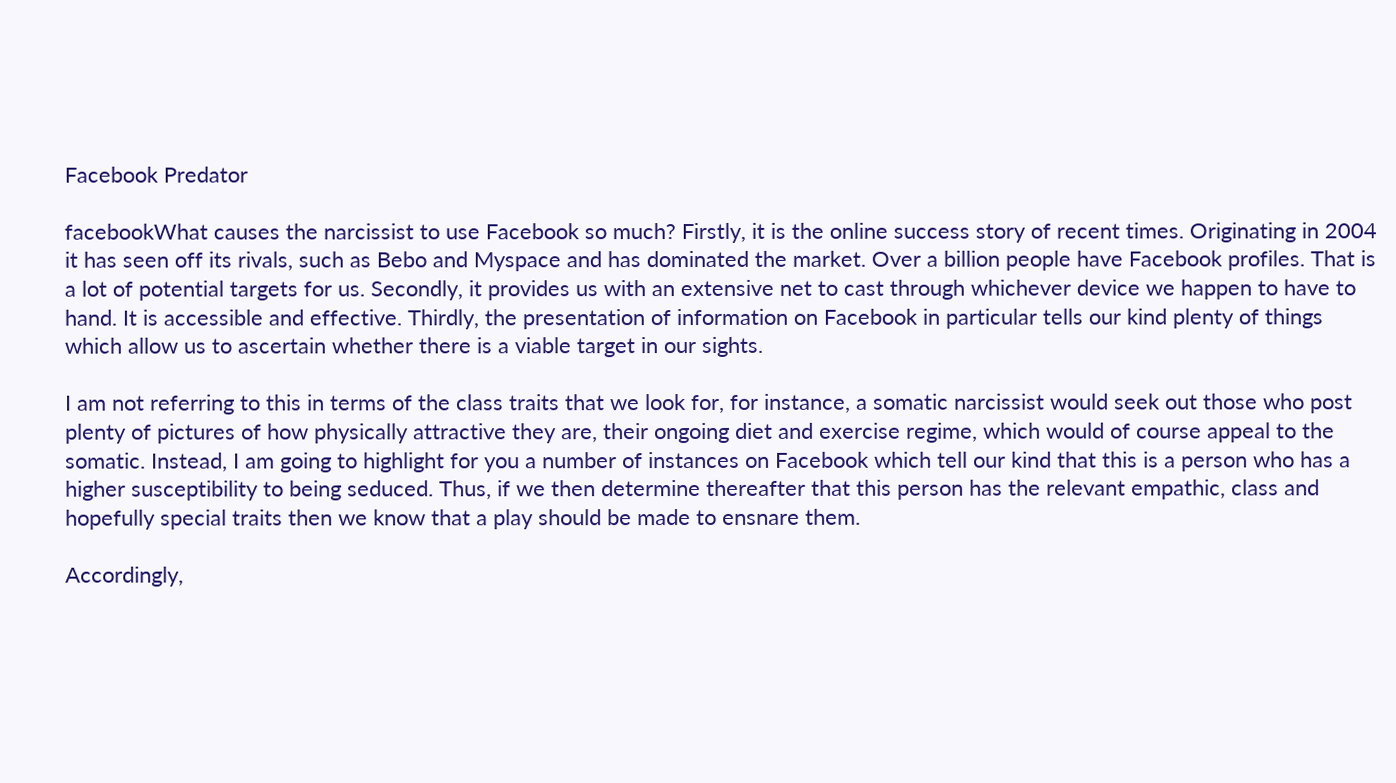Facebook Predator

facebookWhat causes the narcissist to use Facebook so much? Firstly, it is the online success story of recent times. Originating in 2004 it has seen off its rivals, such as Bebo and Myspace and has dominated the market. Over a billion people have Facebook profiles. That is a lot of potential targets for us. Secondly, it provides us with an extensive net to cast through whichever device we happen to have to hand. It is accessible and effective. Thirdly, the presentation of information on Facebook in particular tells our kind plenty of things which allow us to ascertain whether there is a viable target in our sights.

I am not referring to this in terms of the class traits that we look for, for instance, a somatic narcissist would seek out those who post plenty of pictures of how physically attractive they are, their ongoing diet and exercise regime, which would of course appeal to the somatic. Instead, I am going to highlight for you a number of instances on Facebook which tell our kind that this is a person who has a higher susceptibility to being seduced. Thus, if we then determine thereafter that this person has the relevant empathic, class and hopefully special traits then we know that a play should be made to ensnare them.

Accordingly,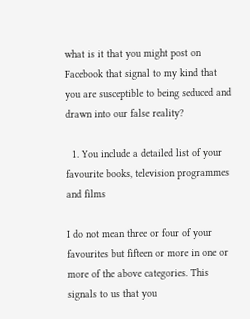what is it that you might post on Facebook that signal to my kind that you are susceptible to being seduced and drawn into our false reality?

  1. You include a detailed list of your favourite books, television programmes and films

I do not mean three or four of your favourites but fifteen or more in one or more of the above categories. This signals to us that you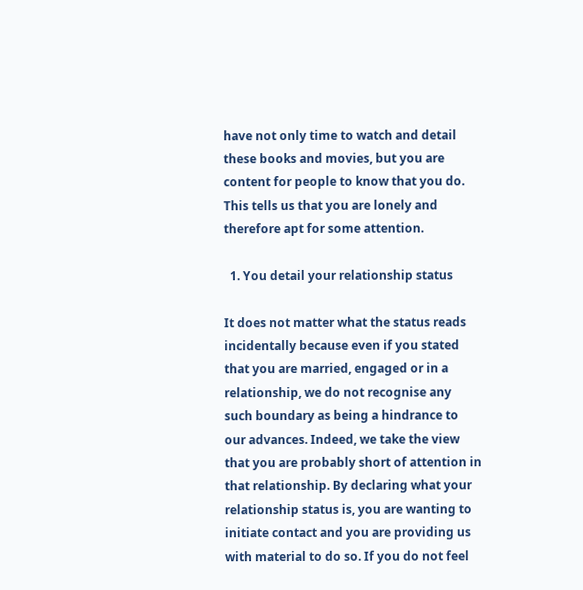have not only time to watch and detail these books and movies, but you are content for people to know that you do. This tells us that you are lonely and therefore apt for some attention.

  1. You detail your relationship status

It does not matter what the status reads incidentally because even if you stated that you are married, engaged or in a relationship, we do not recognise any such boundary as being a hindrance to our advances. Indeed, we take the view that you are probably short of attention in that relationship. By declaring what your relationship status is, you are wanting to initiate contact and you are providing us with material to do so. If you do not feel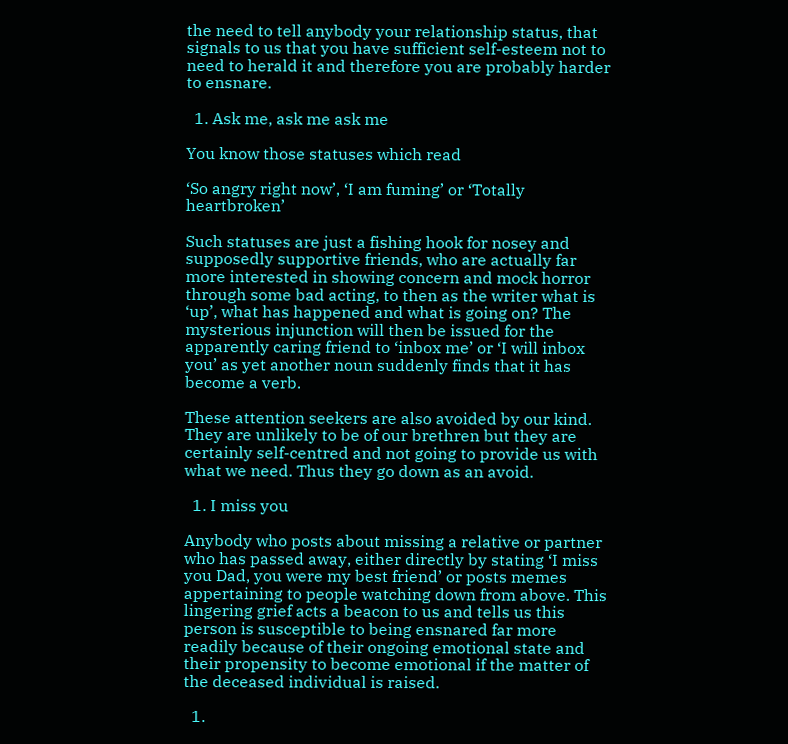the need to tell anybody your relationship status, that signals to us that you have sufficient self-esteem not to need to herald it and therefore you are probably harder to ensnare.

  1. Ask me, ask me ask me

You know those statuses which read

‘So angry right now’, ‘I am fuming’ or ‘Totally heartbroken’

Such statuses are just a fishing hook for nosey and supposedly supportive friends, who are actually far more interested in showing concern and mock horror through some bad acting, to then as the writer what is ‘up’, what has happened and what is going on? The mysterious injunction will then be issued for the apparently caring friend to ‘inbox me’ or ‘I will inbox you’ as yet another noun suddenly finds that it has become a verb.

These attention seekers are also avoided by our kind. They are unlikely to be of our brethren but they are certainly self-centred and not going to provide us with what we need. Thus they go down as an avoid.

  1. I miss you

Anybody who posts about missing a relative or partner who has passed away, either directly by stating ‘I miss you Dad, you were my best friend’ or posts memes appertaining to people watching down from above. This lingering grief acts a beacon to us and tells us this person is susceptible to being ensnared far more readily because of their ongoing emotional state and their propensity to become emotional if the matter of the deceased individual is raised.

  1.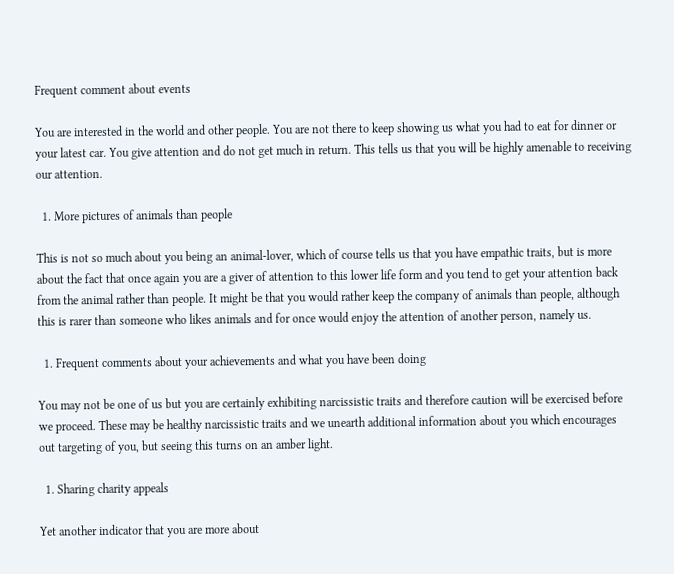Frequent comment about events

You are interested in the world and other people. You are not there to keep showing us what you had to eat for dinner or your latest car. You give attention and do not get much in return. This tells us that you will be highly amenable to receiving our attention.

  1. More pictures of animals than people

This is not so much about you being an animal-lover, which of course tells us that you have empathic traits, but is more about the fact that once again you are a giver of attention to this lower life form and you tend to get your attention back from the animal rather than people. It might be that you would rather keep the company of animals than people, although this is rarer than someone who likes animals and for once would enjoy the attention of another person, namely us.

  1. Frequent comments about your achievements and what you have been doing

You may not be one of us but you are certainly exhibiting narcissistic traits and therefore caution will be exercised before we proceed. These may be healthy narcissistic traits and we unearth additional information about you which encourages out targeting of you, but seeing this turns on an amber light.

  1. Sharing charity appeals

Yet another indicator that you are more about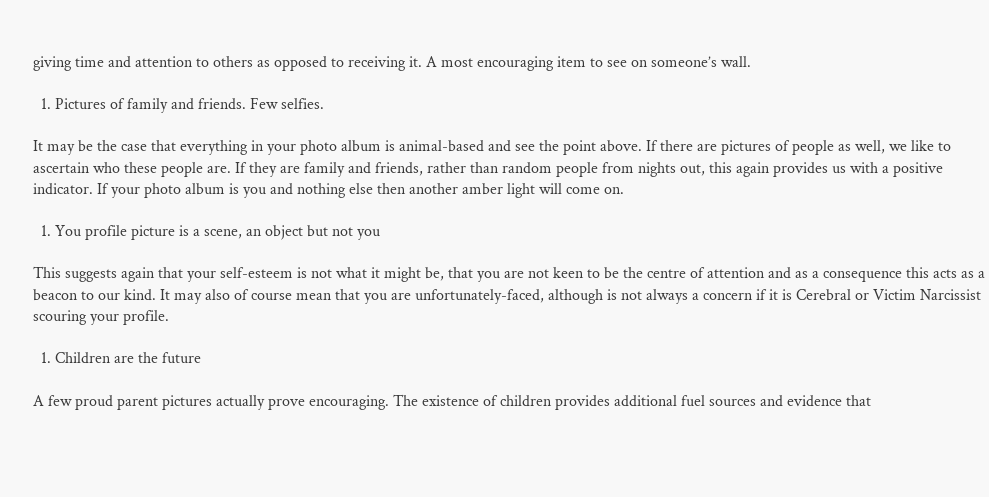giving time and attention to others as opposed to receiving it. A most encouraging item to see on someone’s wall.

  1. Pictures of family and friends. Few selfies.

It may be the case that everything in your photo album is animal-based and see the point above. If there are pictures of people as well, we like to ascertain who these people are. If they are family and friends, rather than random people from nights out, this again provides us with a positive indicator. If your photo album is you and nothing else then another amber light will come on.

  1. You profile picture is a scene, an object but not you

This suggests again that your self-esteem is not what it might be, that you are not keen to be the centre of attention and as a consequence this acts as a beacon to our kind. It may also of course mean that you are unfortunately-faced, although is not always a concern if it is Cerebral or Victim Narcissist scouring your profile.

  1. Children are the future

A few proud parent pictures actually prove encouraging. The existence of children provides additional fuel sources and evidence that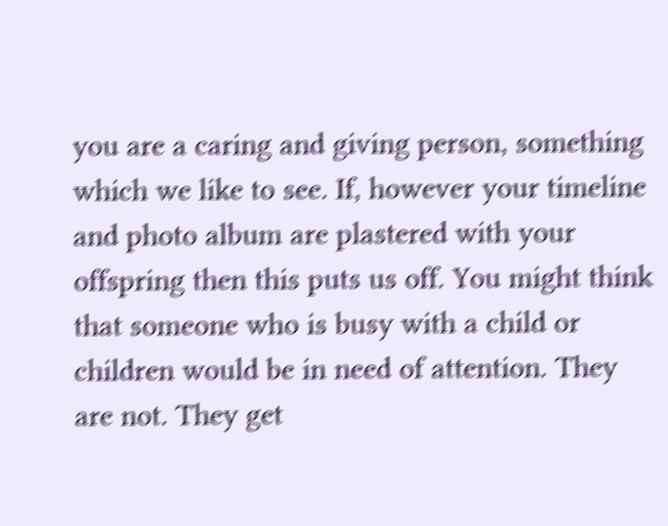you are a caring and giving person, something which we like to see. If, however your timeline and photo album are plastered with your offspring then this puts us off. You might think that someone who is busy with a child or children would be in need of attention. They are not. They get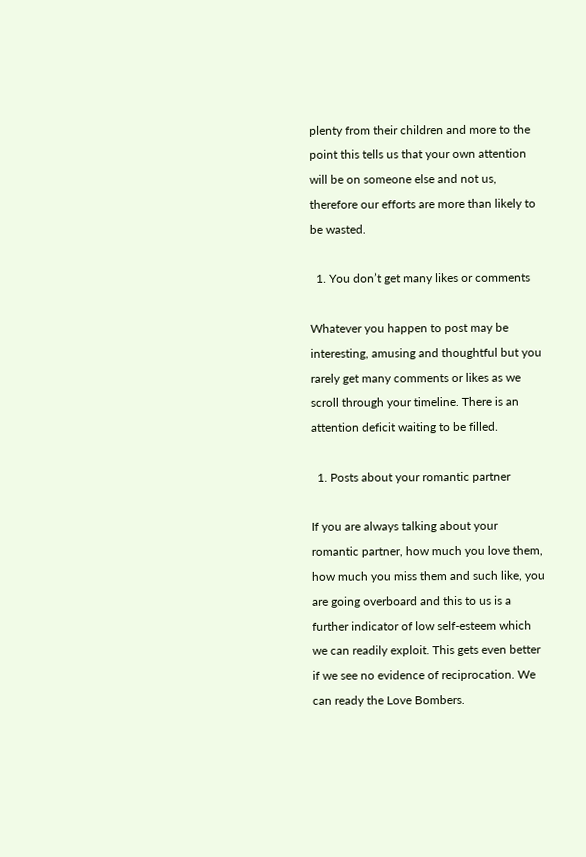plenty from their children and more to the point this tells us that your own attention will be on someone else and not us, therefore our efforts are more than likely to be wasted.

  1. You don’t get many likes or comments

Whatever you happen to post may be interesting, amusing and thoughtful but you rarely get many comments or likes as we scroll through your timeline. There is an attention deficit waiting to be filled.

  1. Posts about your romantic partner

If you are always talking about your romantic partner, how much you love them, how much you miss them and such like, you are going overboard and this to us is a further indicator of low self-esteem which we can readily exploit. This gets even better if we see no evidence of reciprocation. We can ready the Love Bombers.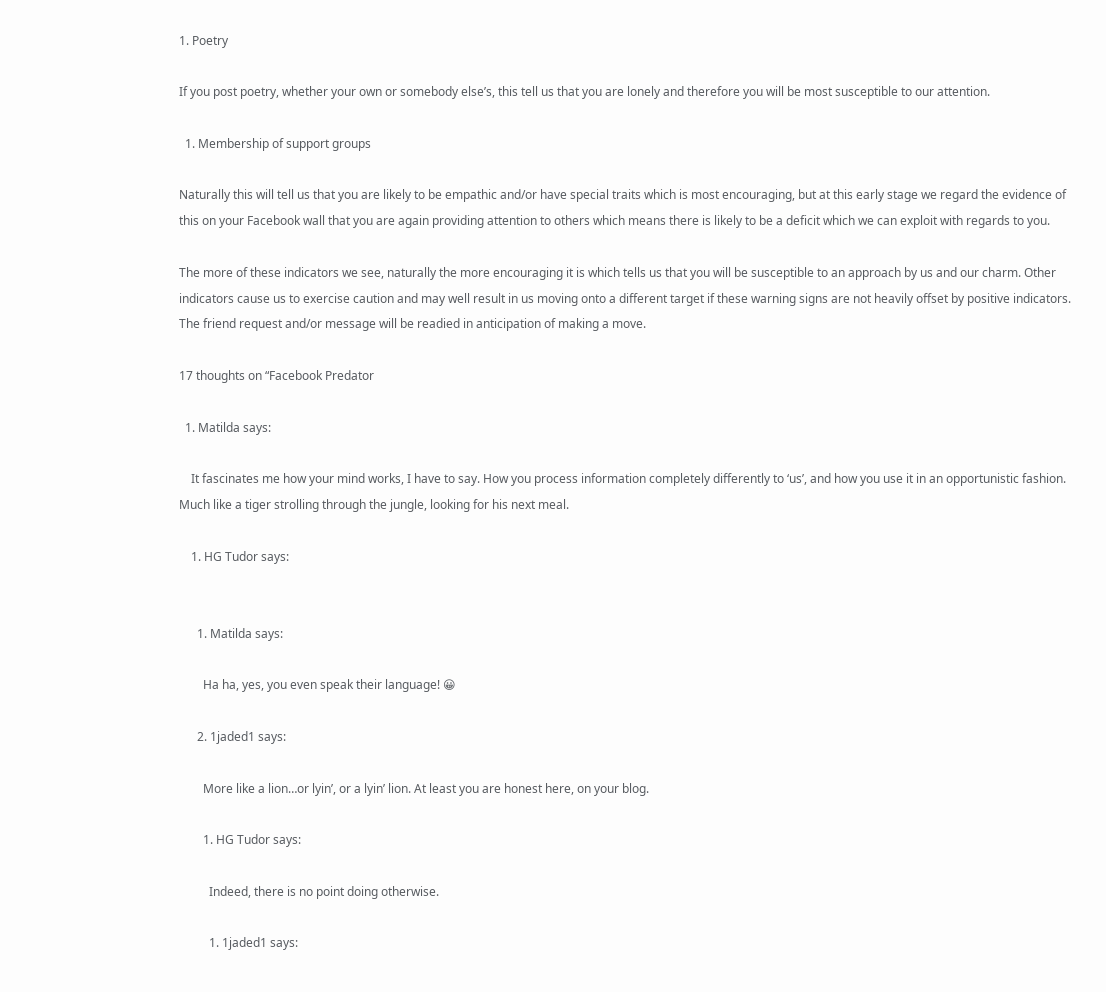1. Poetry

If you post poetry, whether your own or somebody else’s, this tell us that you are lonely and therefore you will be most susceptible to our attention.

  1. Membership of support groups

Naturally this will tell us that you are likely to be empathic and/or have special traits which is most encouraging, but at this early stage we regard the evidence of this on your Facebook wall that you are again providing attention to others which means there is likely to be a deficit which we can exploit with regards to you.

The more of these indicators we see, naturally the more encouraging it is which tells us that you will be susceptible to an approach by us and our charm. Other indicators cause us to exercise caution and may well result in us moving onto a different target if these warning signs are not heavily offset by positive indicators. The friend request and/or message will be readied in anticipation of making a move.

17 thoughts on “Facebook Predator

  1. Matilda says:

    It fascinates me how your mind works, I have to say. How you process information completely differently to ‘us’, and how you use it in an opportunistic fashion. Much like a tiger strolling through the jungle, looking for his next meal.

    1. HG Tudor says:


      1. Matilda says:

        Ha ha, yes, you even speak their language! 😀

      2. 1jaded1 says:

        More like a lion…or lyin’, or a lyin’ lion. At least you are honest here, on your blog.

        1. HG Tudor says:

          Indeed, there is no point doing otherwise.

          1. 1jaded1 says: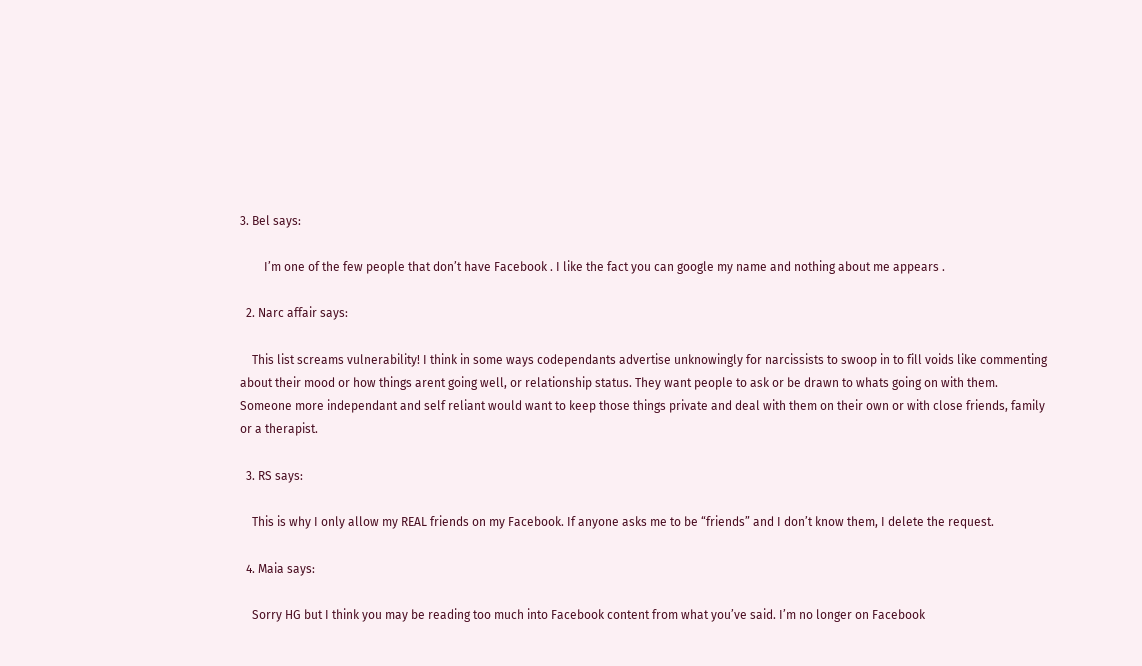3. Bel says:

        I’m one of the few people that don’t have Facebook . I like the fact you can google my name and nothing about me appears .

  2. Narc affair says:

    This list screams vulnerability! I think in some ways codependants advertise unknowingly for narcissists to swoop in to fill voids like commenting about their mood or how things arent going well, or relationship status. They want people to ask or be drawn to whats going on with them. Someone more independant and self reliant would want to keep those things private and deal with them on their own or with close friends, family or a therapist.

  3. RS says:

    This is why I only allow my REAL friends on my Facebook. If anyone asks me to be “friends” and I don’t know them, I delete the request.

  4. Maia says:

    Sorry HG but I think you may be reading too much into Facebook content from what you’ve said. I’m no longer on Facebook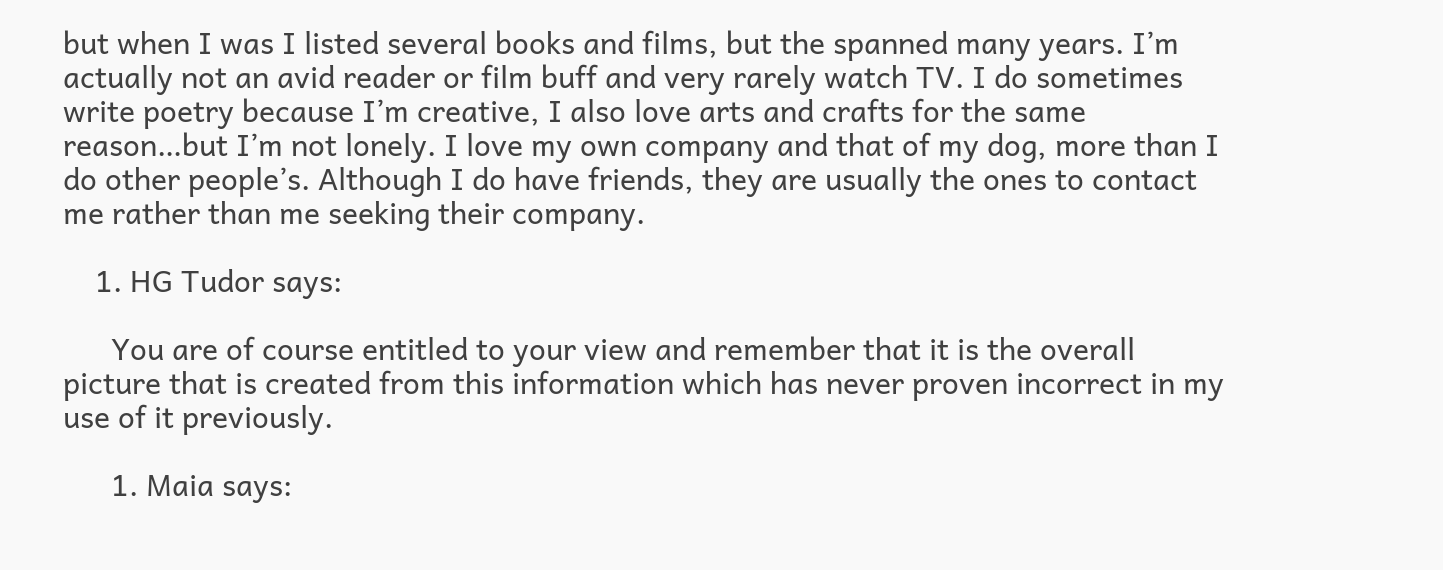but when I was I listed several books and films, but the spanned many years. I’m actually not an avid reader or film buff and very rarely watch TV. I do sometimes write poetry because I’m creative, I also love arts and crafts for the same reason…but I’m not lonely. I love my own company and that of my dog, more than I do other people’s. Although I do have friends, they are usually the ones to contact me rather than me seeking their company.

    1. HG Tudor says:

      You are of course entitled to your view and remember that it is the overall picture that is created from this information which has never proven incorrect in my use of it previously.

      1. Maia says: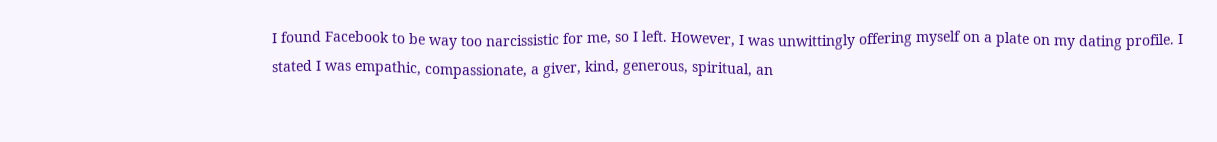I found Facebook to be way too narcissistic for me, so I left. However, I was unwittingly offering myself on a plate on my dating profile. I stated I was empathic, compassionate, a giver, kind, generous, spiritual, an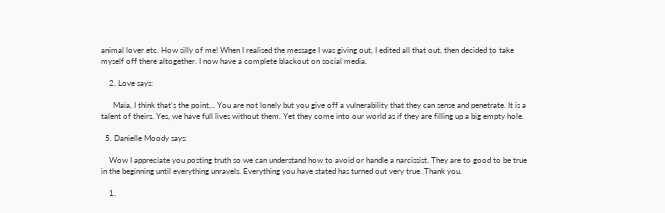animal lover etc. How silly of me! When I realised the message I was giving out, I edited all that out, then decided to take myself off there altogether. I now have a complete blackout on social media.

    2. Love says:

      Maia, I think that’s the point… You are not lonely but you give off a vulnerability that they can sense and penetrate. It is a talent of theirs. Yes, we have full lives without them. Yet they come into our world as if they are filling up a big empty hole.

  5. Danielle Moody says:

    Wow I appreciate you posting truth so we can understand how to avoid or handle a narcissist. They are to good to be true in the beginning until everything unravels. Everything you have stated has turned out very true. Thank you.

    1.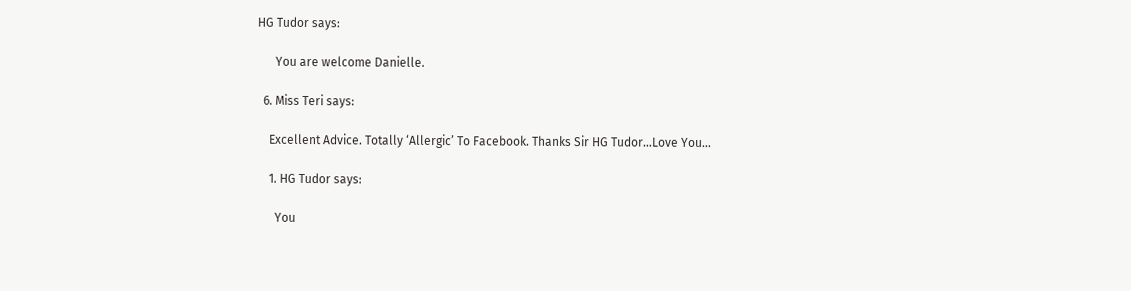HG Tudor says:

      You are welcome Danielle.

  6. Miss Teri says:

    Excellent Advice. Totally ‘Allergic’ To Facebook. Thanks Sir HG Tudor…Love You…

    1. HG Tudor says:

      You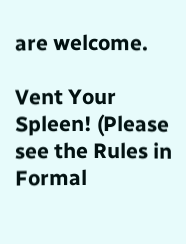are welcome.

Vent Your Spleen! (Please see the Rules in Formal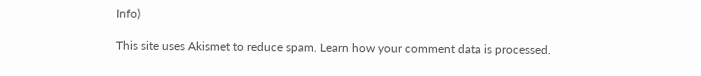Info)

This site uses Akismet to reduce spam. Learn how your comment data is processed.